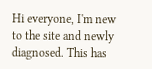Hi everyone, I'm new to the site and newly diagnosed. This has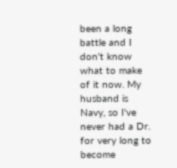been a long battle and I don't know what to make of it now. My husband is Navy, so I've never had a Dr. for very long to become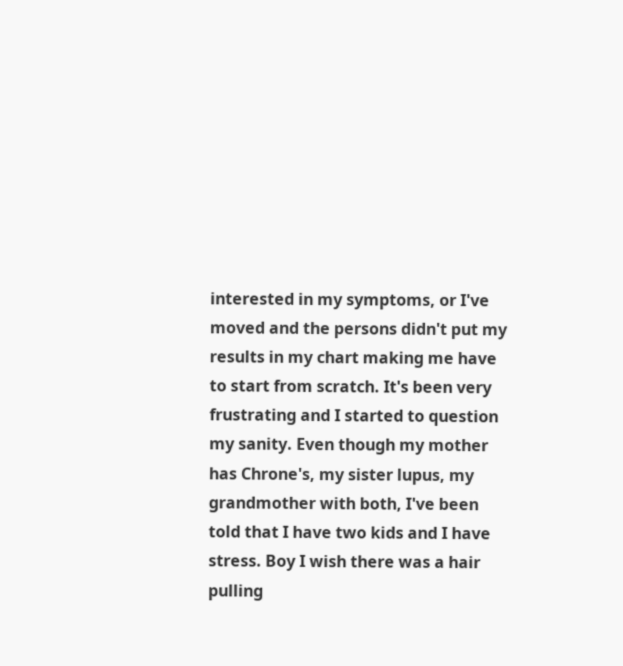interested in my symptoms, or I've moved and the persons didn't put my results in my chart making me have to start from scratch. It's been very frustrating and I started to question my sanity. Even though my mother has Chrone's, my sister lupus, my grandmother with both, I've been told that I have two kids and I have stress. Boy I wish there was a hair pulling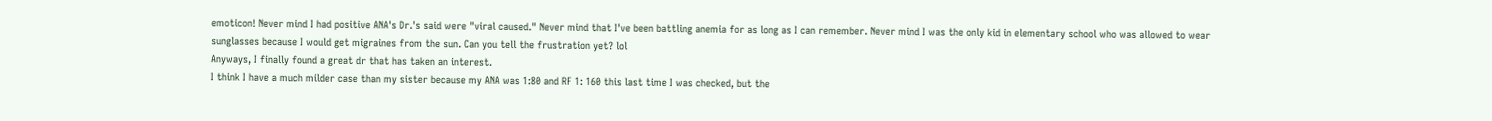emoticon! Never mind I had positive ANA's Dr.'s said were "viral caused." Never mind that I've been battling anemia for as long as I can remember. Never mind I was the only kid in elementary school who was allowed to wear sunglasses because I would get migraines from the sun. Can you tell the frustration yet? lol
Anyways, I finally found a great dr that has taken an interest.
I think I have a much milder case than my sister because my ANA was 1:80 and RF 1: 160 this last time I was checked, but the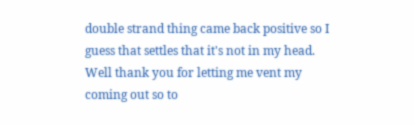double strand thing came back positive so I guess that settles that it's not in my head.
Well thank you for letting me vent my coming out so to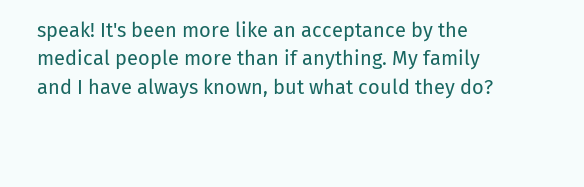speak! It's been more like an acceptance by the medical people more than if anything. My family and I have always known, but what could they do?